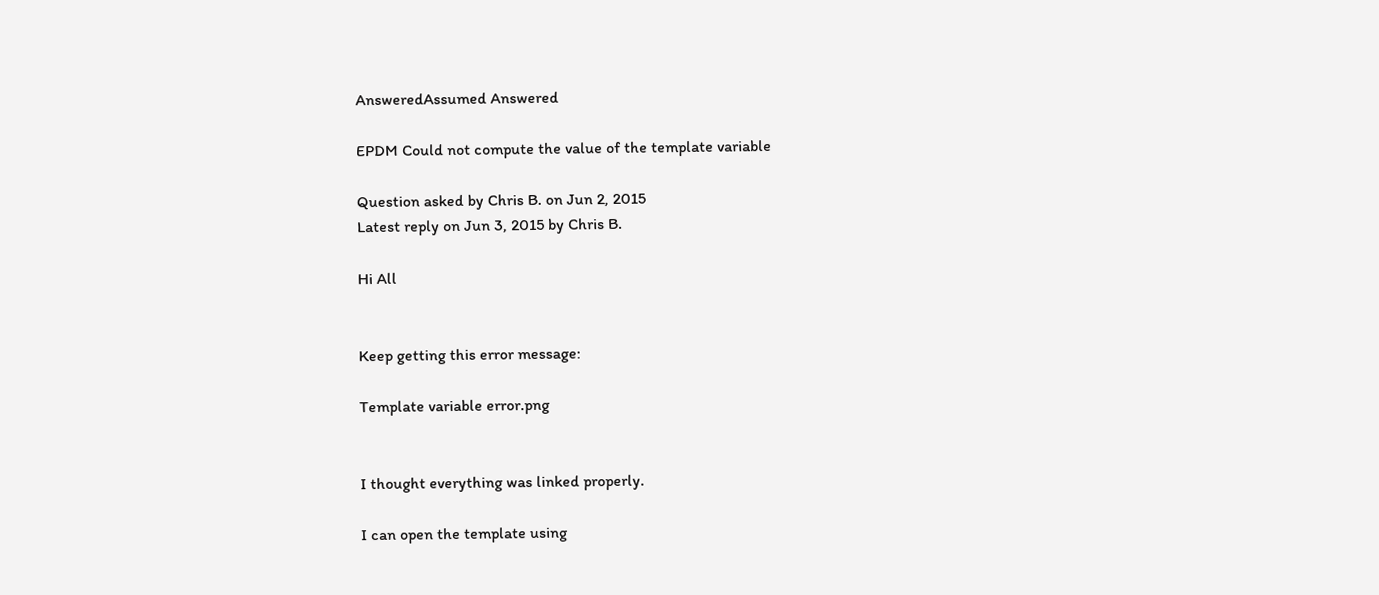AnsweredAssumed Answered

EPDM Could not compute the value of the template variable

Question asked by Chris B. on Jun 2, 2015
Latest reply on Jun 3, 2015 by Chris B.

Hi All


Keep getting this error message:

Template variable error.png


I thought everything was linked properly.

I can open the template using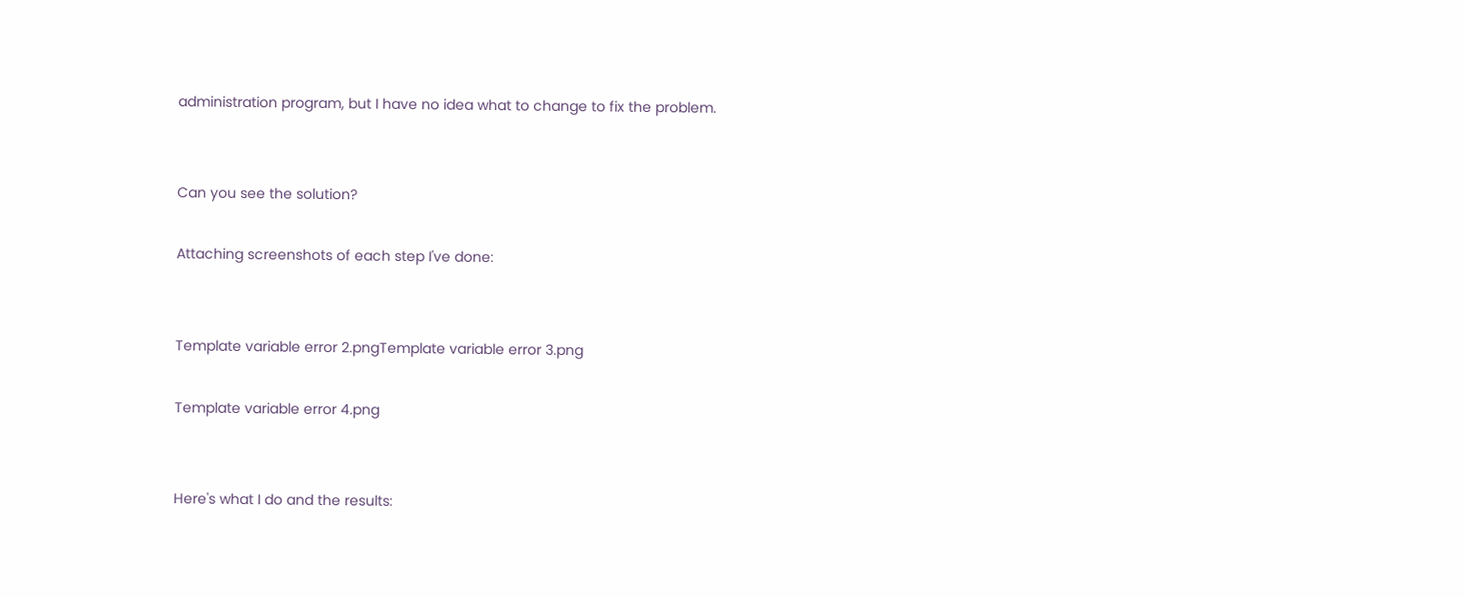administration program, but I have no idea what to change to fix the problem.


Can you see the solution?

Attaching screenshots of each step I've done:


Template variable error 2.pngTemplate variable error 3.png

Template variable error 4.png


Here's what I do and the results: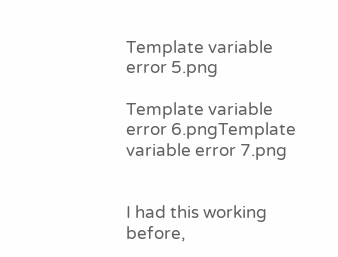Template variable error 5.png

Template variable error 6.pngTemplate variable error 7.png


I had this working before,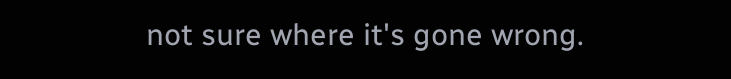not sure where it's gone wrong.